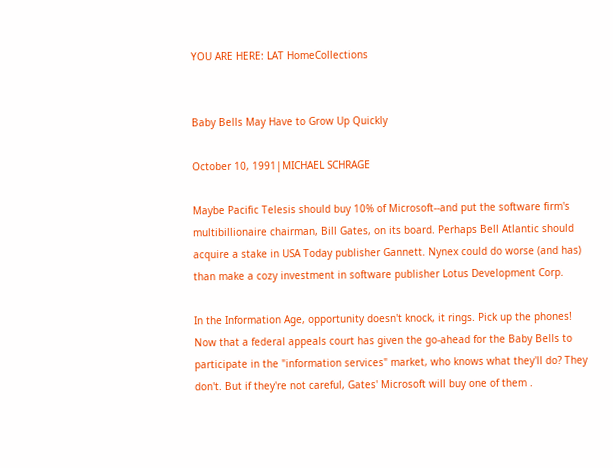YOU ARE HERE: LAT HomeCollections


Baby Bells May Have to Grow Up Quickly

October 10, 1991|MICHAEL SCHRAGE

Maybe Pacific Telesis should buy 10% of Microsoft--and put the software firm's multibillionaire chairman, Bill Gates, on its board. Perhaps Bell Atlantic should acquire a stake in USA Today publisher Gannett. Nynex could do worse (and has) than make a cozy investment in software publisher Lotus Development Corp.

In the Information Age, opportunity doesn't knock, it rings. Pick up the phones! Now that a federal appeals court has given the go-ahead for the Baby Bells to participate in the "information services" market, who knows what they'll do? They don't. But if they're not careful, Gates' Microsoft will buy one of them .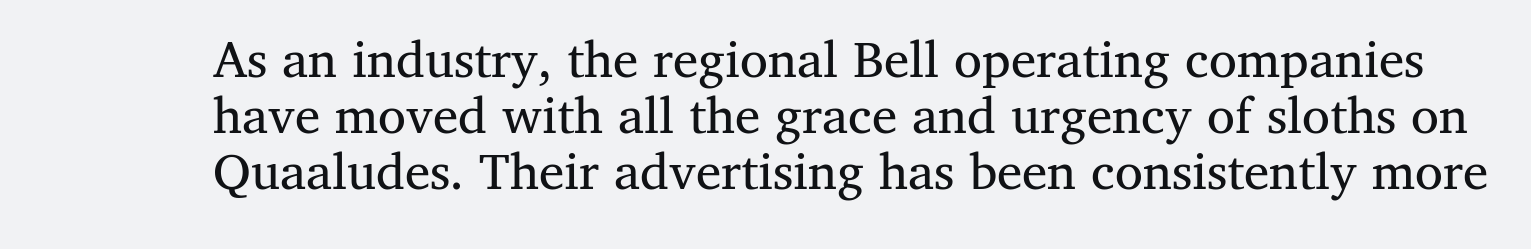As an industry, the regional Bell operating companies have moved with all the grace and urgency of sloths on Quaaludes. Their advertising has been consistently more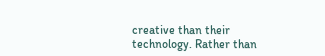creative than their technology. Rather than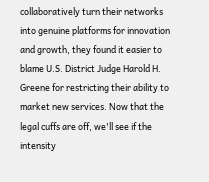collaboratively turn their networks into genuine platforms for innovation and growth, they found it easier to blame U.S. District Judge Harold H. Greene for restricting their ability to market new services. Now that the legal cuffs are off, we'll see if the intensity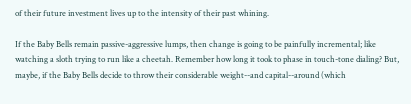of their future investment lives up to the intensity of their past whining.

If the Baby Bells remain passive-aggressive lumps, then change is going to be painfully incremental; like watching a sloth trying to run like a cheetah. Remember how long it took to phase in touch-tone dialing? But, maybe, if the Baby Bells decide to throw their considerable weight--and capital--around (which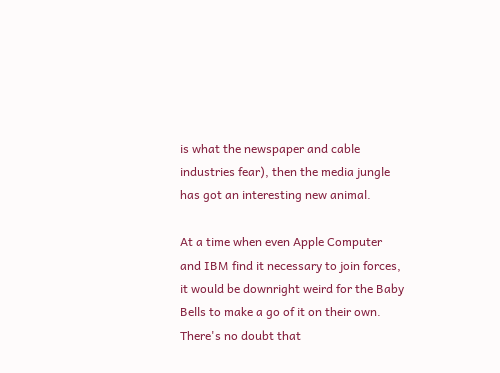is what the newspaper and cable industries fear), then the media jungle has got an interesting new animal.

At a time when even Apple Computer and IBM find it necessary to join forces, it would be downright weird for the Baby Bells to make a go of it on their own. There's no doubt that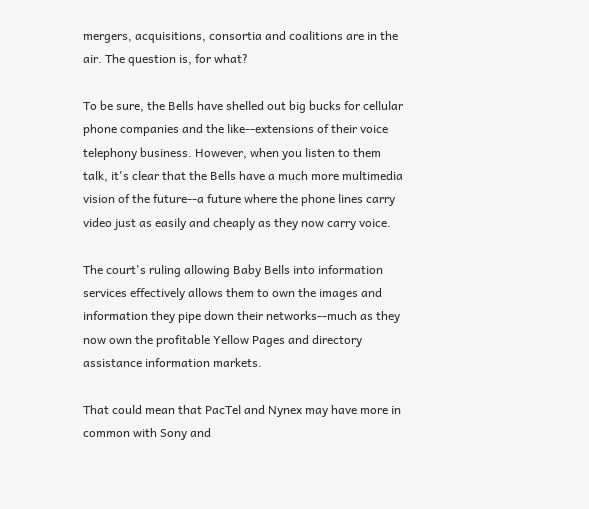mergers, acquisitions, consortia and coalitions are in the air. The question is, for what?

To be sure, the Bells have shelled out big bucks for cellular phone companies and the like--extensions of their voice telephony business. However, when you listen to them talk, it's clear that the Bells have a much more multimedia vision of the future--a future where the phone lines carry video just as easily and cheaply as they now carry voice.

The court's ruling allowing Baby Bells into information services effectively allows them to own the images and information they pipe down their networks--much as they now own the profitable Yellow Pages and directory assistance information markets.

That could mean that PacTel and Nynex may have more in common with Sony and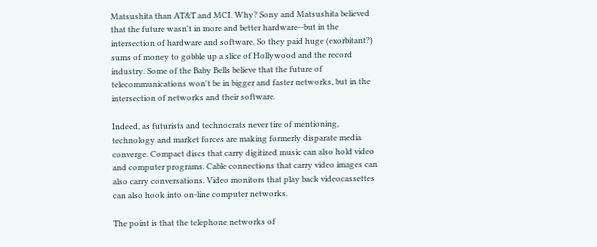Matsushita than AT&T and MCI. Why? Sony and Matsushita believed that the future wasn't in more and better hardware--but in the intersection of hardware and software. So they paid huge (exorbitant?) sums of money to gobble up a slice of Hollywood and the record industry. Some of the Baby Bells believe that the future of telecommunications won't be in bigger and faster networks, but in the intersection of networks and their software.

Indeed, as futurists and technocrats never tire of mentioning, technology and market forces are making formerly disparate media converge. Compact discs that carry digitized music can also hold video and computer programs. Cable connections that carry video images can also carry conversations. Video monitors that play back videocassettes can also hook into on-line computer networks.

The point is that the telephone networks of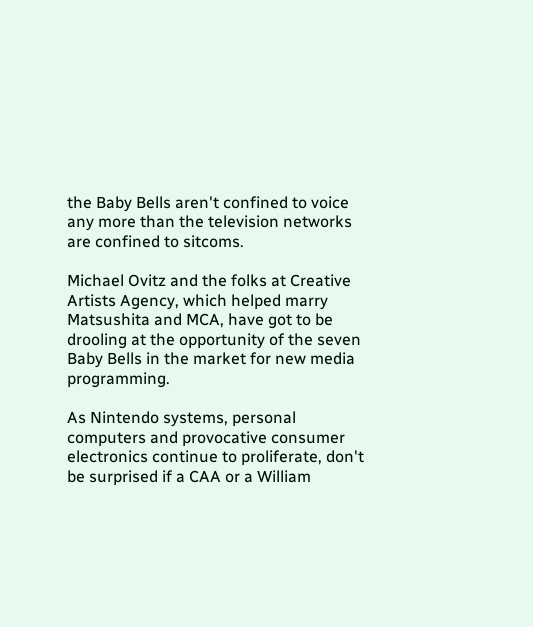the Baby Bells aren't confined to voice any more than the television networks are confined to sitcoms.

Michael Ovitz and the folks at Creative Artists Agency, which helped marry Matsushita and MCA, have got to be drooling at the opportunity of the seven Baby Bells in the market for new media programming.

As Nintendo systems, personal computers and provocative consumer electronics continue to proliferate, don't be surprised if a CAA or a William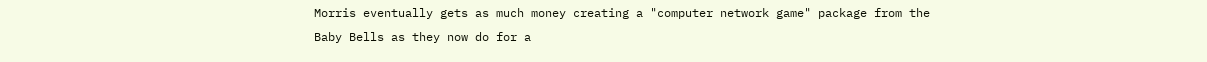Morris eventually gets as much money creating a "computer network game" package from the Baby Bells as they now do for a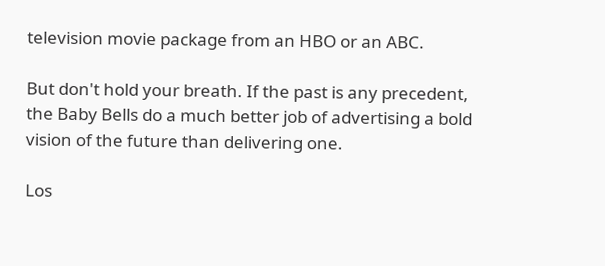television movie package from an HBO or an ABC.

But don't hold your breath. If the past is any precedent, the Baby Bells do a much better job of advertising a bold vision of the future than delivering one.

Los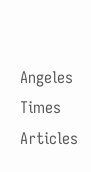Angeles Times Articles